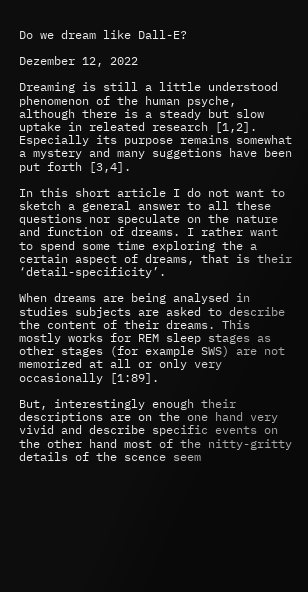Do we dream like Dall-E?

Dezember 12, 2022

Dreaming is still a little understood phenomenon of the human psyche, although there is a steady but slow uptake in releated research [1,2]. Especially its purpose remains somewhat a mystery and many suggetions have been put forth [3,4].

In this short article I do not want to sketch a general answer to all these questions nor speculate on the nature and function of dreams. I rather want to spend some time exploring the a certain aspect of dreams, that is their ‘detail-specificity’.

When dreams are being analysed in studies subjects are asked to describe the content of their dreams. This mostly works for REM sleep stages as other stages (for example SWS) are not memorized at all or only very occasionally [1:89].

But, interestingly enough their descriptions are on the one hand very vivid and describe specific events on the other hand most of the nitty-gritty details of the scence seem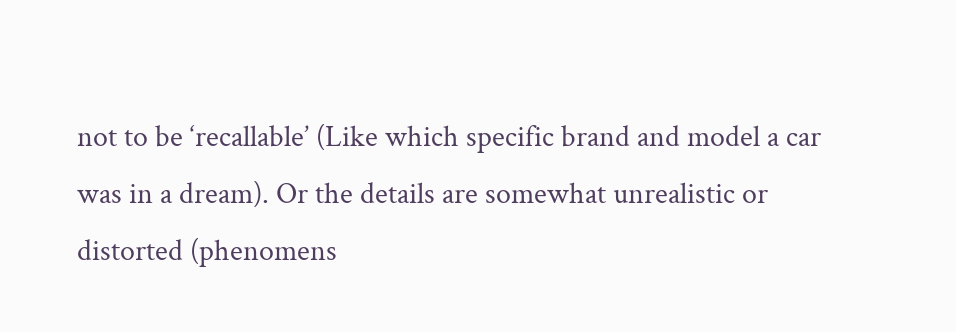not to be ‘recallable’ (Like which specific brand and model a car was in a dream). Or the details are somewhat unrealistic or distorted (phenomens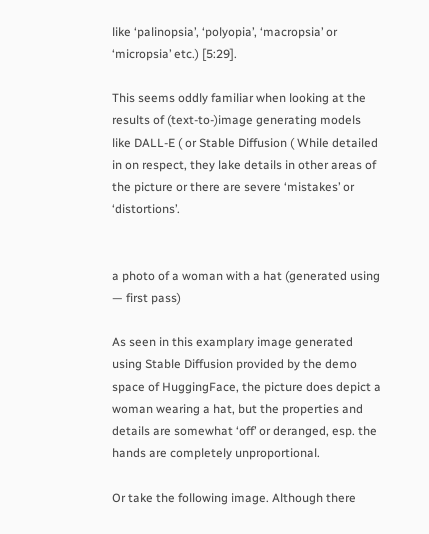like ‘palinopsia’, ‘polyopia’, ‘macropsia’ or ‘micropsia’ etc.) [5:29].

This seems oddly familiar when looking at the results of (text-to-)image generating models like DALL-E ( or Stable Diffusion ( While detailed in on respect, they lake details in other areas of the picture or there are severe ‘mistakes’ or ‘distortions’.


a photo of a woman with a hat (generated using — first pass)

As seen in this examplary image generated using Stable Diffusion provided by the demo space of HuggingFace, the picture does depict a woman wearing a hat, but the properties and details are somewhat ‘off’ or deranged, esp. the hands are completely unproportional.

Or take the following image. Although there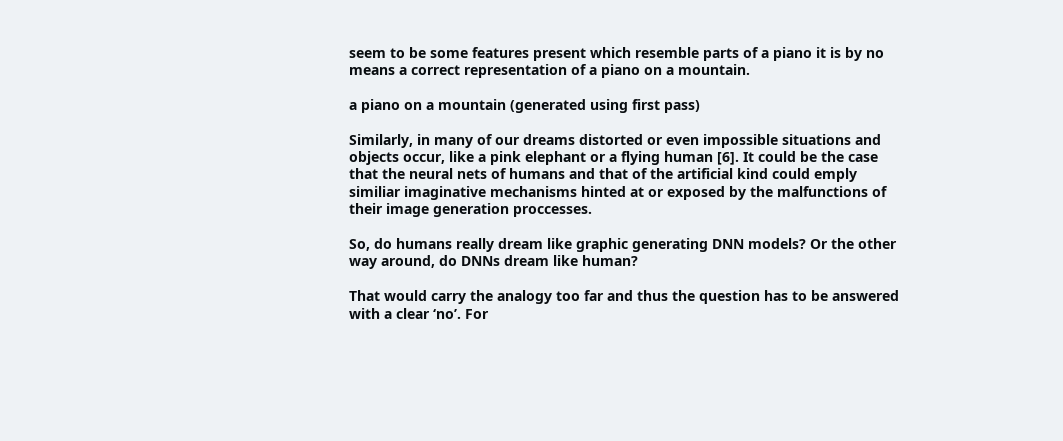seem to be some features present which resemble parts of a piano it is by no means a correct representation of a piano on a mountain.

a piano on a mountain (generated using first pass)

Similarly, in many of our dreams distorted or even impossible situations and objects occur, like a pink elephant or a flying human [6]. It could be the case that the neural nets of humans and that of the artificial kind could emply similiar imaginative mechanisms hinted at or exposed by the malfunctions of their image generation proccesses.

So, do humans really dream like graphic generating DNN models? Or the other way around, do DNNs dream like human?

That would carry the analogy too far and thus the question has to be answered with a clear ‘no’. For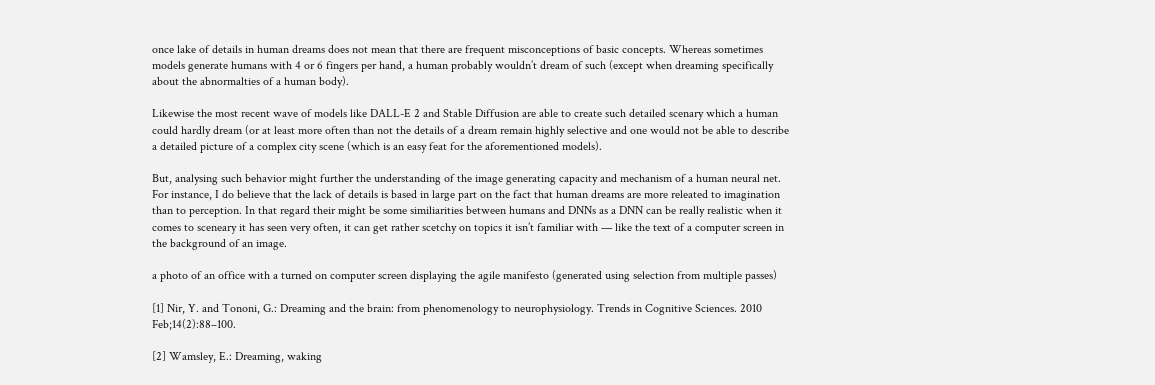once lake of details in human dreams does not mean that there are frequent misconceptions of basic concepts. Whereas sometimes models generate humans with 4 or 6 fingers per hand, a human probably wouldn’t dream of such (except when dreaming specifically about the abnormalties of a human body).

Likewise the most recent wave of models like DALL-E 2 and Stable Diffusion are able to create such detailed scenary which a human could hardly dream (or at least more often than not the details of a dream remain highly selective and one would not be able to describe a detailed picture of a complex city scene (which is an easy feat for the aforementioned models).

But, analysing such behavior might further the understanding of the image generating capacity and mechanism of a human neural net. For instance, I do believe that the lack of details is based in large part on the fact that human dreams are more releated to imagination than to perception. In that regard their might be some similiarities between humans and DNNs as a DNN can be really realistic when it comes to sceneary it has seen very often, it can get rather scetchy on topics it isn’t familiar with — like the text of a computer screen in the background of an image.

a photo of an office with a turned on computer screen displaying the agile manifesto (generated using selection from multiple passes)

[1] Nir, Y. and Tononi, G.: Dreaming and the brain: from phenomenology to neurophysiology. Trends in Cognitive Sciences. 2010 Feb;14(2):88–100.

[2] Wamsley, E.: Dreaming, waking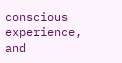conscious experience, and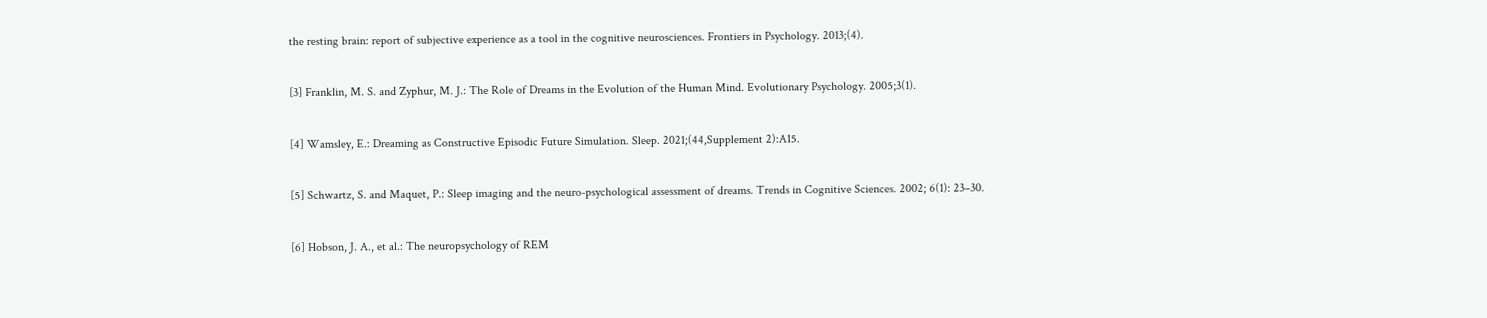the resting brain: report of subjective experience as a tool in the cognitive neurosciences. Frontiers in Psychology. 2013;(4).

[3] Franklin, M. S. and Zyphur, M. J.: The Role of Dreams in the Evolution of the Human Mind. Evolutionary Psychology. 2005;3(1).

[4] Wamsley, E.: Dreaming as Constructive Episodic Future Simulation. Sleep. 2021;(44,Supplement 2):A15.

[5] Schwartz, S. and Maquet, P.: Sleep imaging and the neuro-psychological assessment of dreams. Trends in Cognitive Sciences. 2002; 6(1): 23–30.

[6] Hobson, J. A., et al.: The neuropsychology of REM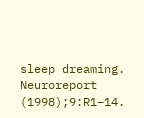sleep dreaming. Neuroreport (1998);9:R1–14.